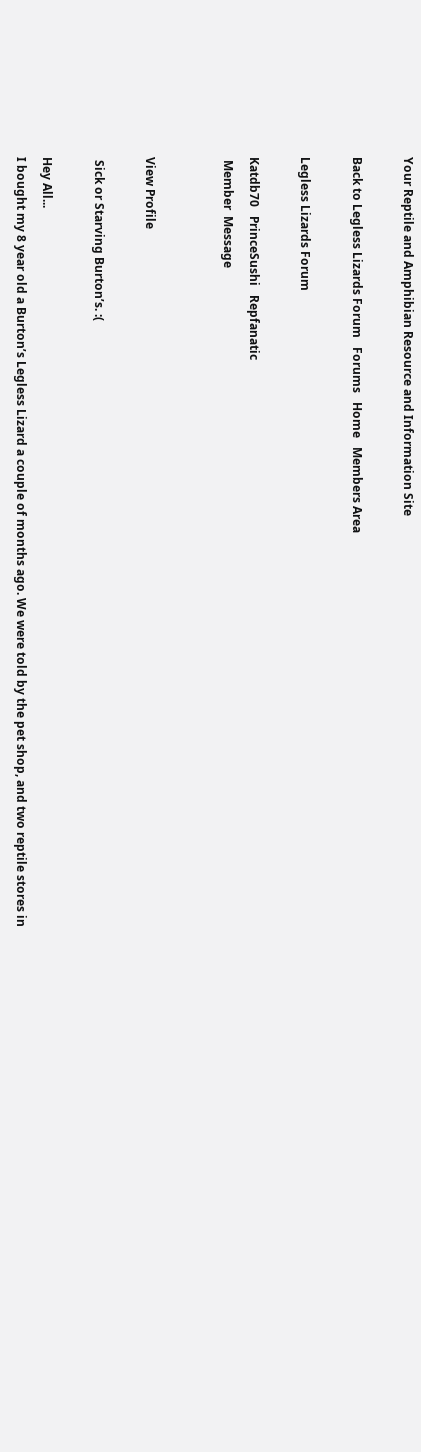Your Reptile and Amphibian Resource and Information Site

Back to Legless Lizards Forum   Forums   Home   Members Area

Legless Lizards Forum

Katdb70   PrinceSushi   Repfanatic
 Member  Message


View Profile

 Sick or Starving Burton’s. :(

Hey All...
I bought my 8 year old a Burton’s Legless Lizard a couple of months ago. We were told by the pet shop, and two reptile stores in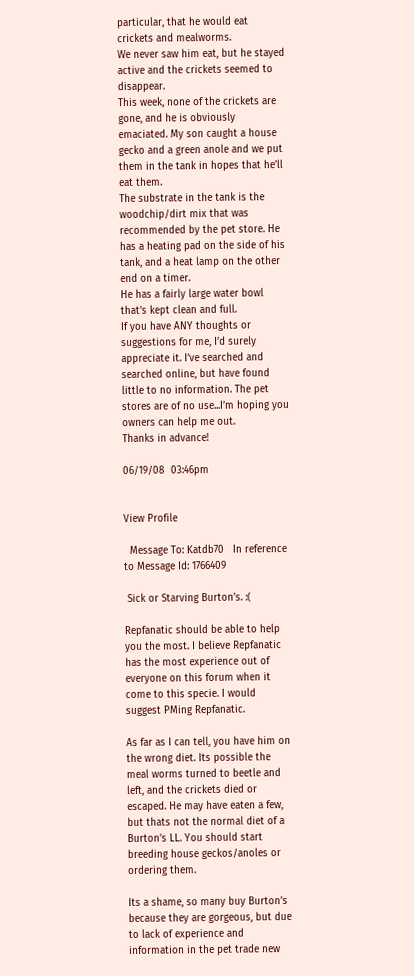particular, that he would eat crickets and mealworms.
We never saw him eat, but he stayed active and the crickets seemed to disappear.
This week, none of the crickets are gone, and he is obviously emaciated. My son caught a house gecko and a green anole and we put them in the tank in hopes that he’ll eat them.
The substrate in the tank is the woodchip/dirt mix that was recommended by the pet store. He has a heating pad on the side of his tank, and a heat lamp on the other end on a timer.
He has a fairly large water bowl that’s kept clean and full.
If you have ANY thoughts or suggestions for me, I’d surely appreciate it. I’ve searched and searched online, but have found little to no information. The pet stores are of no use...I’m hoping you owners can help me out.
Thanks in advance!

06/19/08  03:46pm


View Profile

  Message To: Katdb70   In reference to Message Id: 1766409

 Sick or Starving Burton’s. :(

Repfanatic should be able to help you the most. I believe Repfanatic has the most experience out of everyone on this forum when it come to this specie. I would suggest PMing Repfanatic.

As far as I can tell, you have him on the wrong diet. Its possible the meal worms turned to beetle and left, and the crickets died or escaped. He may have eaten a few, but thats not the normal diet of a Burton’s LL. You should start breeding house geckos/anoles or ordering them.

Its a shame, so many buy Burton’s because they are gorgeous, but due to lack of experience and information in the pet trade new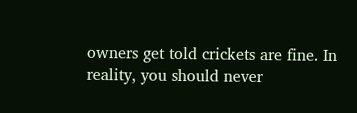owners get told crickets are fine. In reality, you should never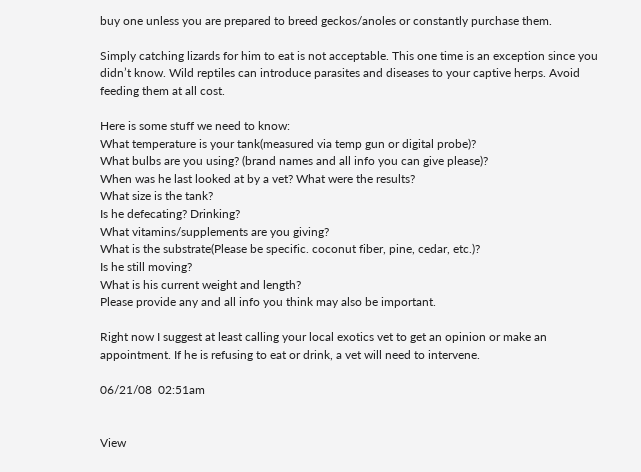buy one unless you are prepared to breed geckos/anoles or constantly purchase them.

Simply catching lizards for him to eat is not acceptable. This one time is an exception since you didn’t know. Wild reptiles can introduce parasites and diseases to your captive herps. Avoid feeding them at all cost.

Here is some stuff we need to know:
What temperature is your tank(measured via temp gun or digital probe)?
What bulbs are you using? (brand names and all info you can give please)?
When was he last looked at by a vet? What were the results?
What size is the tank?
Is he defecating? Drinking?
What vitamins/supplements are you giving?
What is the substrate(Please be specific. coconut fiber, pine, cedar, etc.)?
Is he still moving?
What is his current weight and length?
Please provide any and all info you think may also be important.

Right now I suggest at least calling your local exotics vet to get an opinion or make an appointment. If he is refusing to eat or drink, a vet will need to intervene.

06/21/08  02:51am


View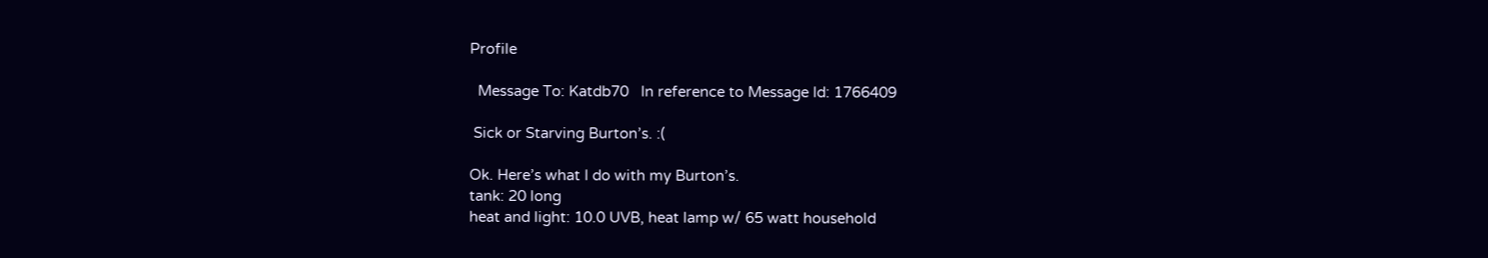Profile

  Message To: Katdb70   In reference to Message Id: 1766409

 Sick or Starving Burton’s. :(

Ok. Here’s what I do with my Burton’s.
tank: 20 long
heat and light: 10.0 UVB, heat lamp w/ 65 watt household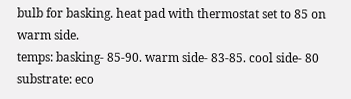bulb for basking. heat pad with thermostat set to 85 on warm side.
temps: basking- 85-90. warm side- 83-85. cool side- 80
substrate: eco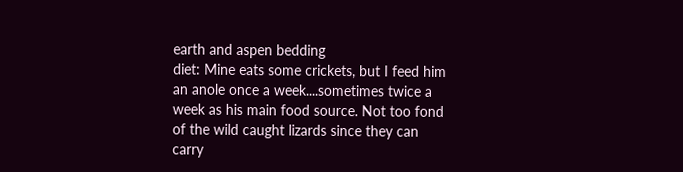earth and aspen bedding
diet: Mine eats some crickets, but I feed him an anole once a week....sometimes twice a week as his main food source. Not too fond of the wild caught lizards since they can carry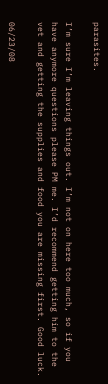parasites.

I’m sure I’m leaving things out. I’m not on here too much, so if you have anymore questions please PM me. I’d recommend getting him to the vet and getting the supplies and food you are missing first. Good luck.

06/23/08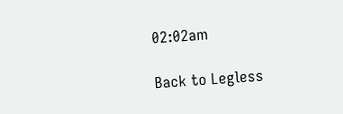02:02am

Back to Legless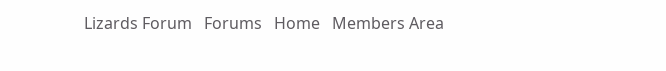Lizards Forum   Forums   Home   Members Area